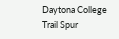Daytona College Trail Spur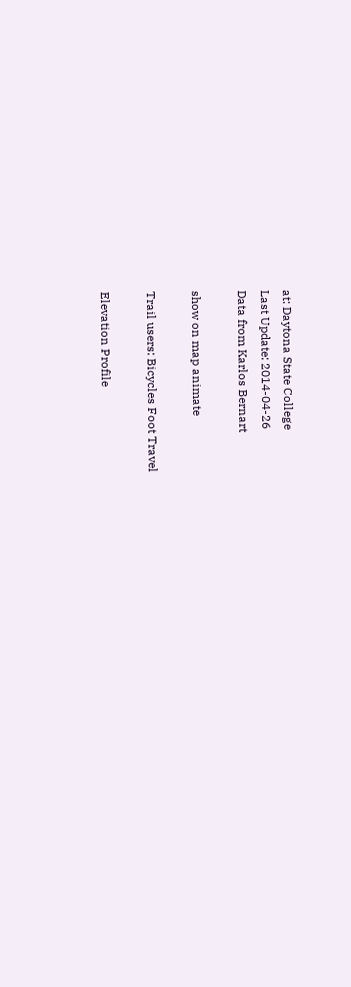at: Daytona State College
Last Update: 2014-04-26
Data from Karlos Bernart

show on map animate

Trail users: Bicycles Foot Travel

Elevation Profile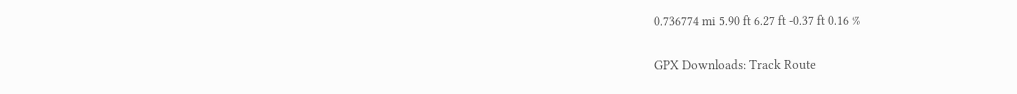0.736774 mi 5.90 ft 6.27 ft -0.37 ft 0.16 %

GPX Downloads: Track Route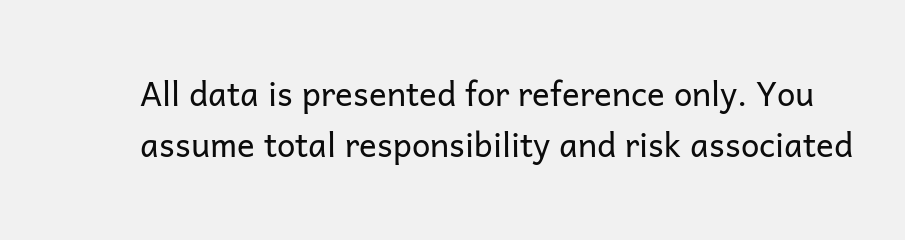All data is presented for reference only. You assume total responsibility and risk associated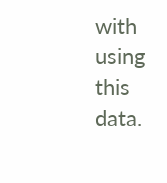with using this data.